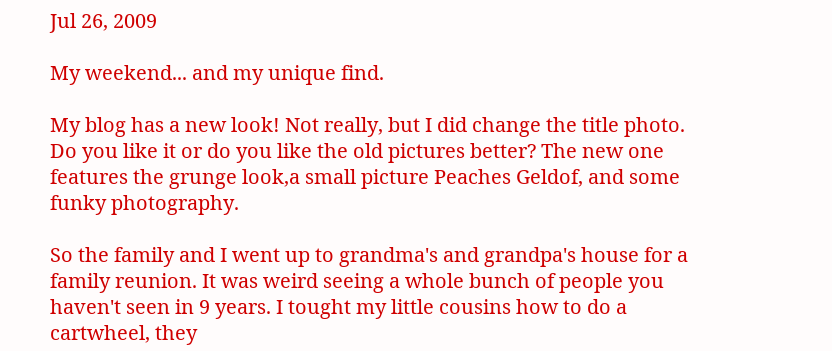Jul 26, 2009

My weekend... and my unique find.

My blog has a new look! Not really, but I did change the title photo. Do you like it or do you like the old pictures better? The new one features the grunge look,a small picture Peaches Geldof, and some funky photography.

So the family and I went up to grandma's and grandpa's house for a family reunion. It was weird seeing a whole bunch of people you haven't seen in 9 years. I tought my little cousins how to do a cartwheel, they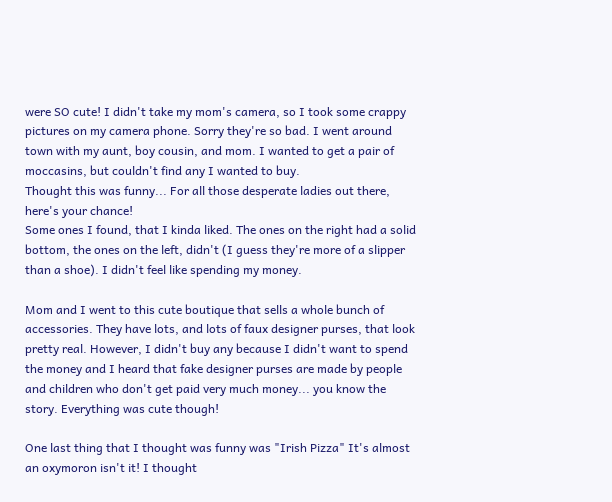were SO cute! I didn't take my mom's camera, so I took some crappy pictures on my camera phone. Sorry they're so bad. I went around town with my aunt, boy cousin, and mom. I wanted to get a pair of moccasins, but couldn't find any I wanted to buy.
Thought this was funny... For all those desperate ladies out there, here's your chance!
Some ones I found, that I kinda liked. The ones on the right had a solid bottom, the ones on the left, didn't (I guess they're more of a slipper than a shoe). I didn't feel like spending my money.

Mom and I went to this cute boutique that sells a whole bunch of accessories. They have lots, and lots of faux designer purses, that look pretty real. However, I didn't buy any because I didn't want to spend the money and I heard that fake designer purses are made by people and children who don't get paid very much money... you know the story. Everything was cute though!

One last thing that I thought was funny was "Irish Pizza" It's almost an oxymoron isn't it! I thought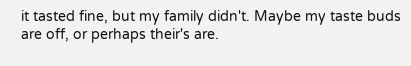it tasted fine, but my family didn't. Maybe my taste buds are off, or perhaps their's are.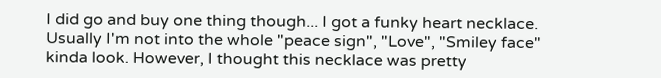I did go and buy one thing though... I got a funky heart necklace. Usually I'm not into the whole "peace sign", "Love", "Smiley face" kinda look. However, I thought this necklace was pretty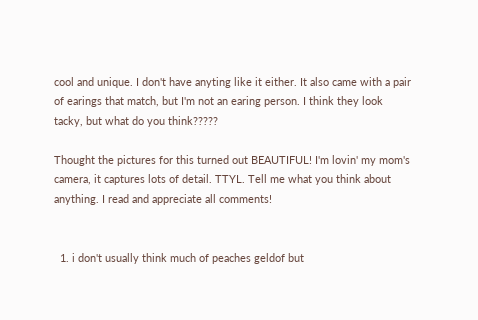cool and unique. I don't have anyting like it either. It also came with a pair of earings that match, but I'm not an earing person. I think they look tacky, but what do you think?????

Thought the pictures for this turned out BEAUTIFUL! I'm lovin' my mom's camera, it captures lots of detail. TTYL. Tell me what you think about anything. I read and appreciate all comments!


  1. i don't usually think much of peaches geldof but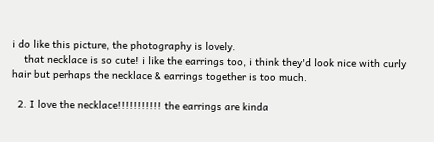i do like this picture, the photography is lovely.
    that necklace is so cute! i like the earrings too, i think they'd look nice with curly hair but perhaps the necklace & earrings together is too much.

  2. I love the necklace!!!!!!!!!!! the earrings are kinda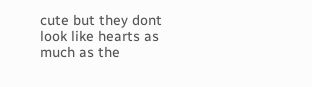cute but they dont look like hearts as much as the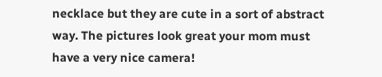necklace but they are cute in a sort of abstract way. The pictures look great your mom must have a very nice camera!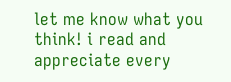let me know what you think! i read and appreciate every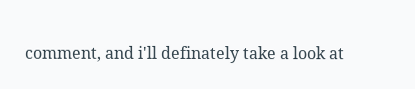comment, and i'll definately take a look at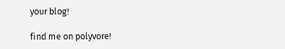your blog!

find me on polyvore!